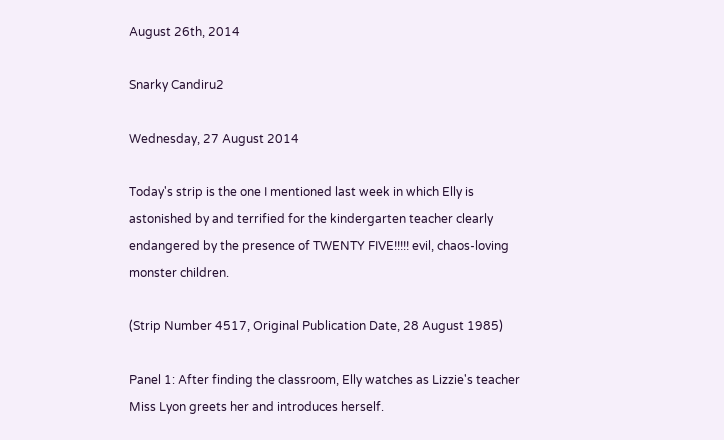August 26th, 2014

Snarky Candiru2

Wednesday, 27 August 2014

Today's strip is the one I mentioned last week in which Elly is astonished by and terrified for the kindergarten teacher clearly endangered by the presence of TWENTY FIVE!!!!! evil, chaos-loving monster children.

(Strip Number 4517, Original Publication Date, 28 August 1985)

Panel 1: After finding the classroom, Elly watches as Lizzie's teacher Miss Lyon greets her and introduces herself.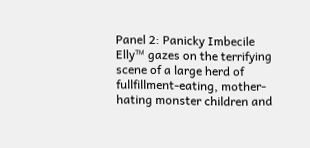Panel 2: Panicky Imbecile Elly™ gazes on the terrifying scene of a large herd of fullfillment-eating, mother-hating monster children and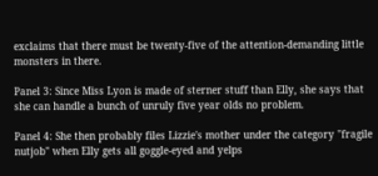exclaims that there must be twenty-five of the attention-demanding little monsters in there.

Panel 3: Since Miss Lyon is made of sterner stuff than Elly, she says that she can handle a bunch of unruly five year olds no problem.

Panel 4: She then probably files Lizzie's mother under the category "fragile nutjob" when Elly gets all goggle-eyed and yelps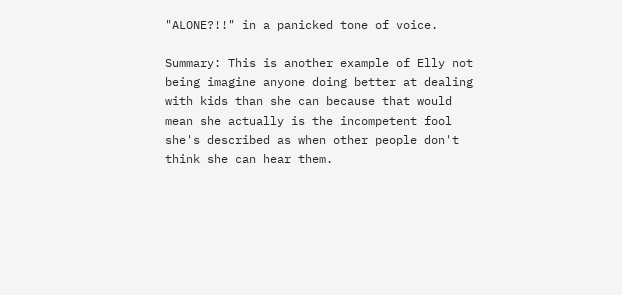"ALONE?!!" in a panicked tone of voice.

Summary: This is another example of Elly not being imagine anyone doing better at dealing with kids than she can because that would mean she actually is the incompetent fool she's described as when other people don't think she can hear them.